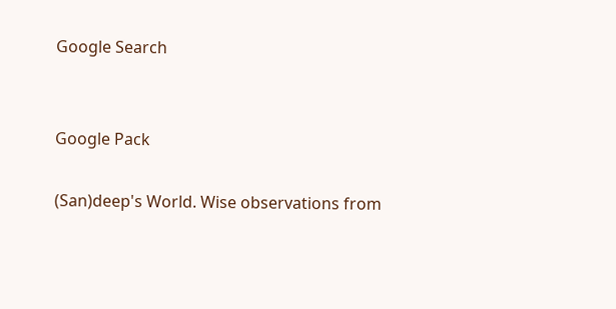Google Search


Google Pack

(San)deep's World. Wise observations from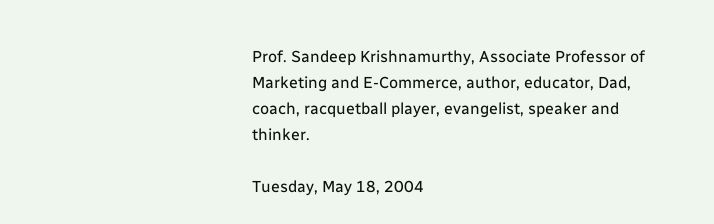Prof. Sandeep Krishnamurthy, Associate Professor of Marketing and E-Commerce, author, educator, Dad, coach, racquetball player, evangelist, speaker and thinker.

Tuesday, May 18, 2004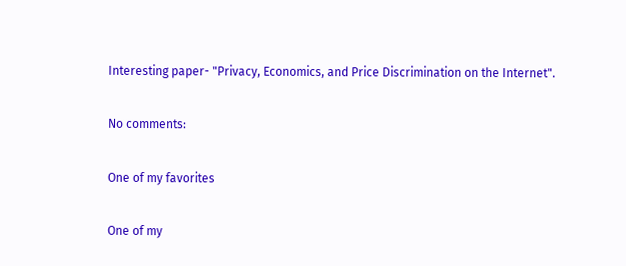Interesting paper- "Privacy, Economics, and Price Discrimination on the Internet".

No comments:

One of my favorites

One of my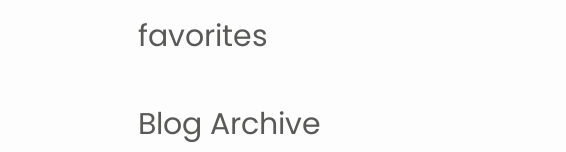favorites

Blog Archive